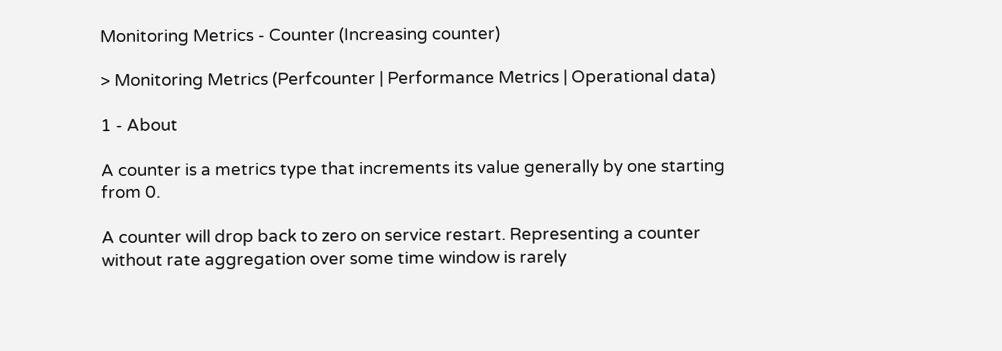Monitoring Metrics - Counter (Increasing counter)

> Monitoring Metrics (Perfcounter | Performance Metrics | Operational data)

1 - About

A counter is a metrics type that increments its value generally by one starting from 0.

A counter will drop back to zero on service restart. Representing a counter without rate aggregation over some time window is rarely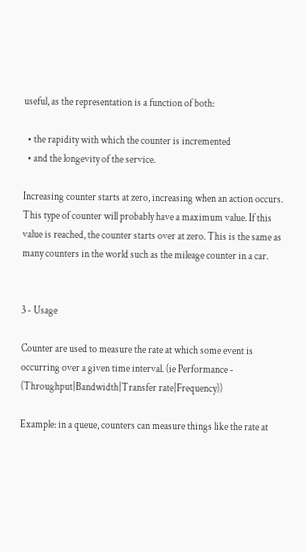useful, as the representation is a function of both:

  • the rapidity with which the counter is incremented
  • and the longevity of the service.

Increasing counter starts at zero, increasing when an action occurs. This type of counter will probably have a maximum value. If this value is reached, the counter starts over at zero. This is the same as many counters in the world such as the mileage counter in a car.


3 - Usage

Counter are used to measure the rate at which some event is occurring over a given time interval. (ie Performance - (Throughput|Bandwidth|Transfer rate|Frequency))

Example: in a queue, counters can measure things like the rate at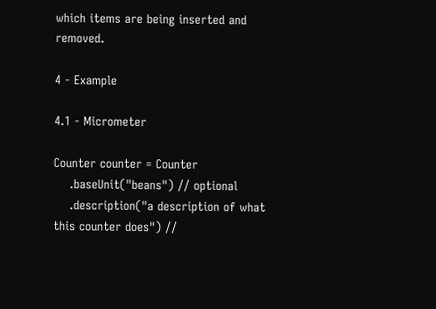which items are being inserted and removed.

4 - Example

4.1 - Micrometer

Counter counter = Counter
    .baseUnit("beans") // optional
    .description("a description of what this counter does") //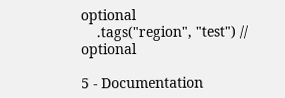optional
    .tags("region", "test") // optional

5 - Documentation